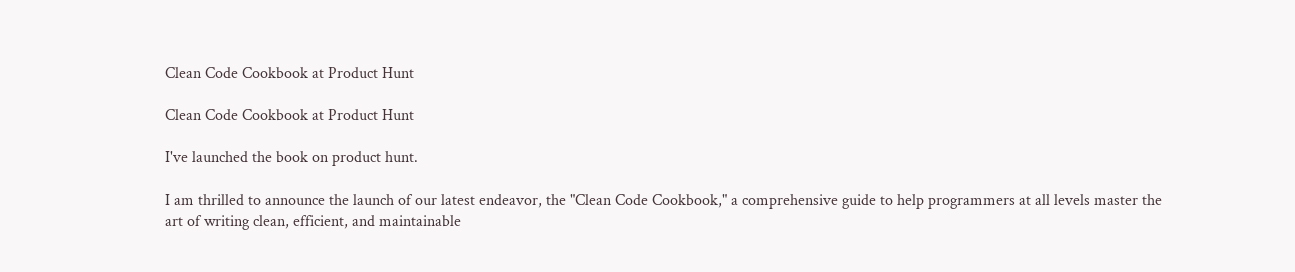Clean Code Cookbook at Product Hunt

Clean Code Cookbook at Product Hunt

I've launched the book on product hunt.

I am thrilled to announce the launch of our latest endeavor, the "Clean Code Cookbook," a comprehensive guide to help programmers at all levels master the art of writing clean, efficient, and maintainable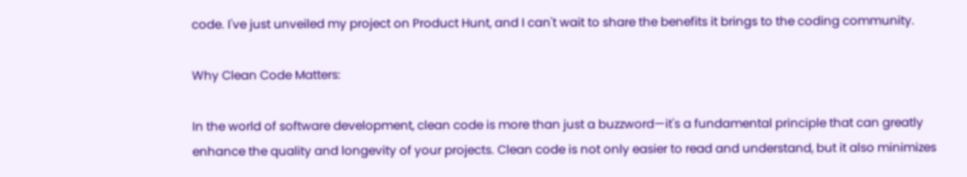code. I've just unveiled my project on Product Hunt, and I can't wait to share the benefits it brings to the coding community.

Why Clean Code Matters:

In the world of software development, clean code is more than just a buzzword—it's a fundamental principle that can greatly enhance the quality and longevity of your projects. Clean code is not only easier to read and understand, but it also minimizes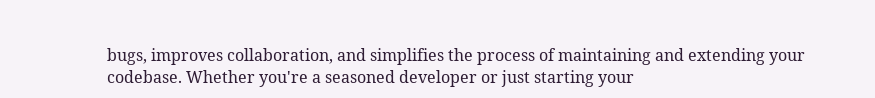bugs, improves collaboration, and simplifies the process of maintaining and extending your codebase. Whether you're a seasoned developer or just starting your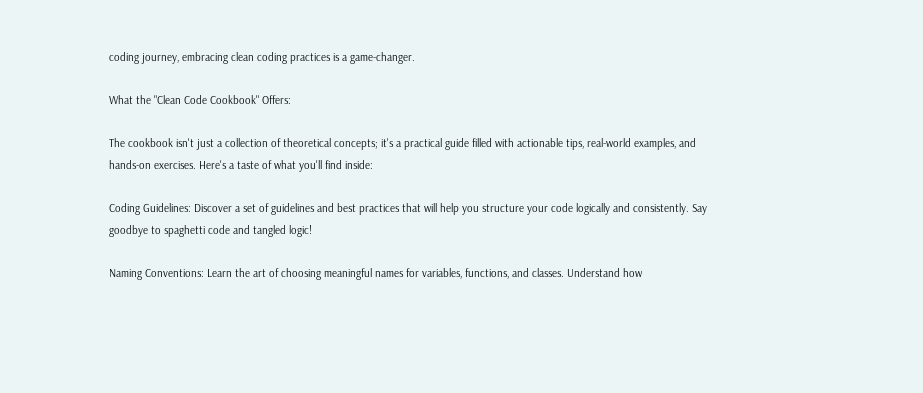coding journey, embracing clean coding practices is a game-changer.

What the "Clean Code Cookbook" Offers:

The cookbook isn't just a collection of theoretical concepts; it's a practical guide filled with actionable tips, real-world examples, and hands-on exercises. Here's a taste of what you'll find inside:

Coding Guidelines: Discover a set of guidelines and best practices that will help you structure your code logically and consistently. Say goodbye to spaghetti code and tangled logic!

Naming Conventions: Learn the art of choosing meaningful names for variables, functions, and classes. Understand how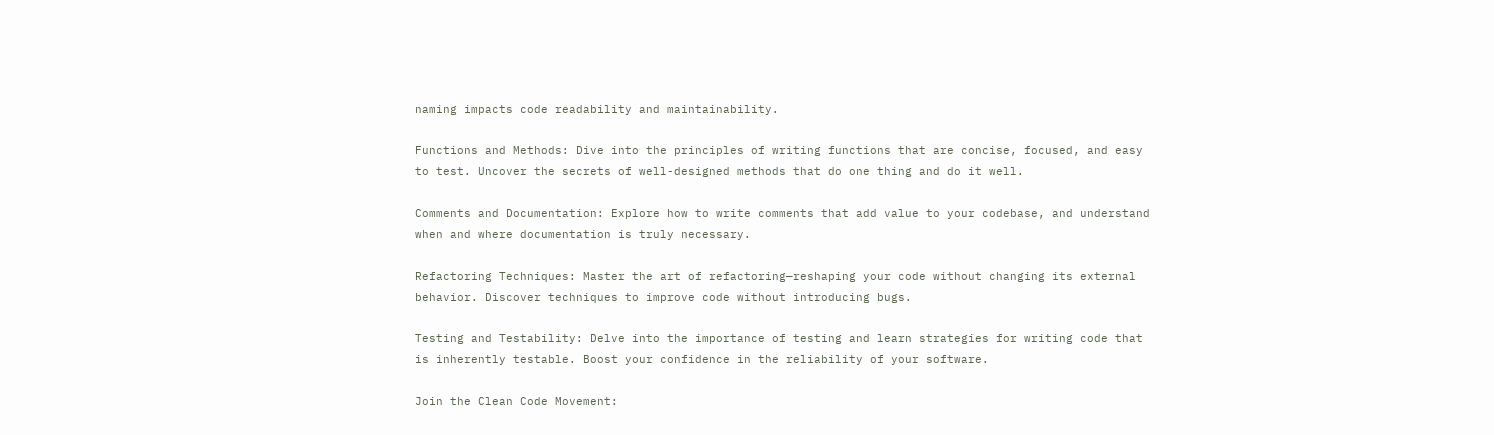naming impacts code readability and maintainability.

Functions and Methods: Dive into the principles of writing functions that are concise, focused, and easy to test. Uncover the secrets of well-designed methods that do one thing and do it well.

Comments and Documentation: Explore how to write comments that add value to your codebase, and understand when and where documentation is truly necessary.

Refactoring Techniques: Master the art of refactoring—reshaping your code without changing its external behavior. Discover techniques to improve code without introducing bugs.

Testing and Testability: Delve into the importance of testing and learn strategies for writing code that is inherently testable. Boost your confidence in the reliability of your software.

Join the Clean Code Movement: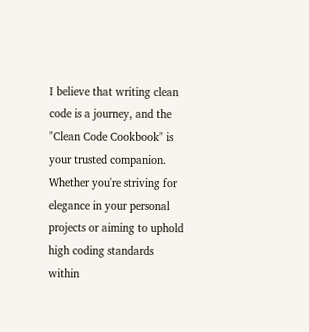I believe that writing clean code is a journey, and the "Clean Code Cookbook" is your trusted companion. Whether you're striving for elegance in your personal projects or aiming to uphold high coding standards within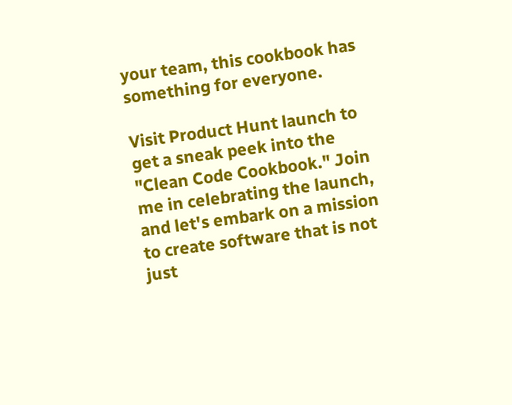your team, this cookbook has something for everyone.

Visit Product Hunt launch to get a sneak peek into the "Clean Code Cookbook." Join me in celebrating the launch, and let's embark on a mission to create software that is not just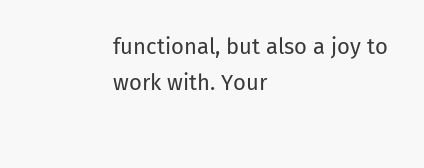functional, but also a joy to work with. Your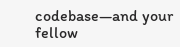codebase—and your fellow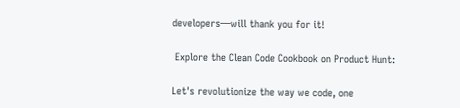developers—will thank you for it!

 Explore the Clean Code Cookbook on Product Hunt:

Let's revolutionize the way we code, one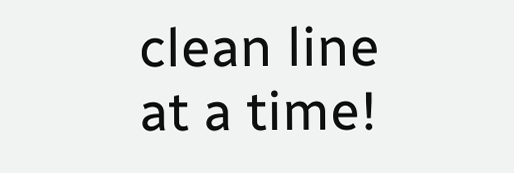clean line at a time!